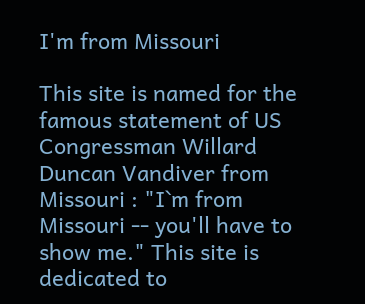I'm from Missouri

This site is named for the famous statement of US Congressman Willard Duncan Vandiver from Missouri : "I`m from Missouri -- you'll have to show me." This site is dedicated to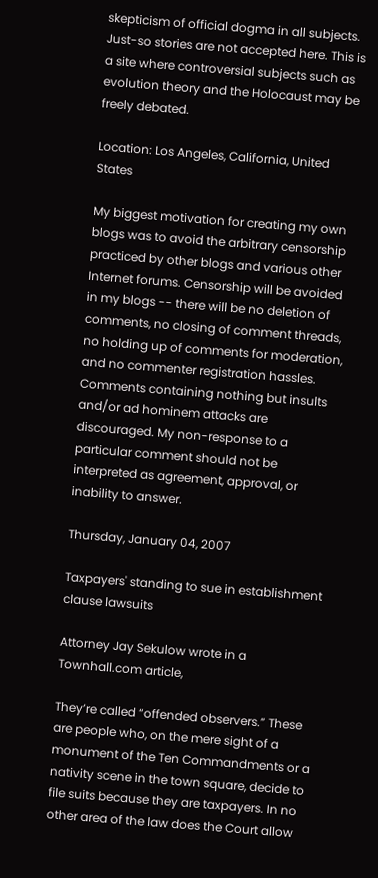skepticism of official dogma in all subjects. Just-so stories are not accepted here. This is a site where controversial subjects such as evolution theory and the Holocaust may be freely debated.

Location: Los Angeles, California, United States

My biggest motivation for creating my own blogs was to avoid the arbitrary censorship practiced by other blogs and various other Internet forums. Censorship will be avoided in my blogs -- there will be no deletion of comments, no closing of comment threads, no holding up of comments for moderation, and no commenter registration hassles. Comments containing nothing but insults and/or ad hominem attacks are discouraged. My non-response to a particular comment should not be interpreted as agreement, approval, or inability to answer.

Thursday, January 04, 2007

Taxpayers' standing to sue in establishment clause lawsuits

Attorney Jay Sekulow wrote in a Townhall.com article,

They’re called “offended observers.” These are people who, on the mere sight of a monument of the Ten Commandments or a nativity scene in the town square, decide to file suits because they are taxpayers. In no other area of the law does the Court allow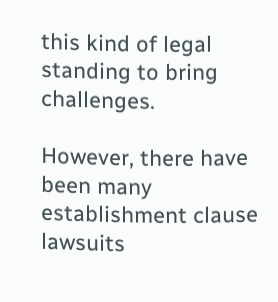this kind of legal standing to bring challenges.

However, there have been many establishment clause lawsuits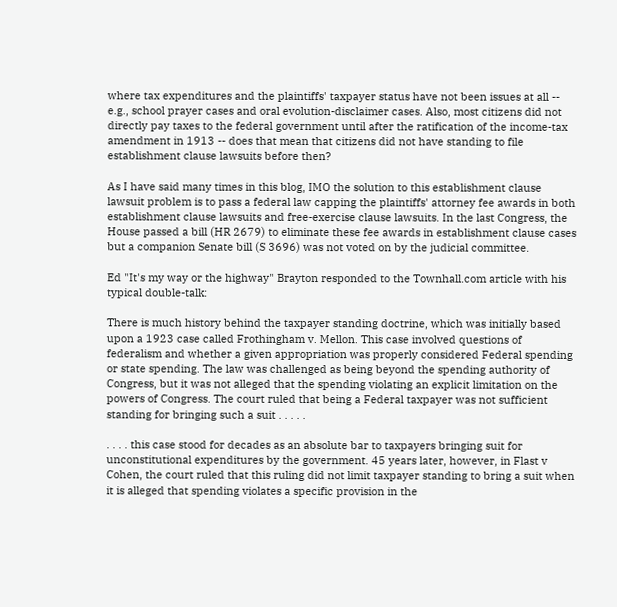where tax expenditures and the plaintiffs' taxpayer status have not been issues at all -- e.g., school prayer cases and oral evolution-disclaimer cases. Also, most citizens did not directly pay taxes to the federal government until after the ratification of the income-tax amendment in 1913 -- does that mean that citizens did not have standing to file establishment clause lawsuits before then?

As I have said many times in this blog, IMO the solution to this establishment clause lawsuit problem is to pass a federal law capping the plaintiffs' attorney fee awards in both establishment clause lawsuits and free-exercise clause lawsuits. In the last Congress, the House passed a bill (HR 2679) to eliminate these fee awards in establishment clause cases but a companion Senate bill (S 3696) was not voted on by the judicial committee.

Ed "It's my way or the highway" Brayton responded to the Townhall.com article with his typical double-talk:

There is much history behind the taxpayer standing doctrine, which was initially based upon a 1923 case called Frothingham v. Mellon. This case involved questions of federalism and whether a given appropriation was properly considered Federal spending or state spending. The law was challenged as being beyond the spending authority of Congress, but it was not alleged that the spending violating an explicit limitation on the powers of Congress. The court ruled that being a Federal taxpayer was not sufficient standing for bringing such a suit . . . . .

. . . . this case stood for decades as an absolute bar to taxpayers bringing suit for unconstitutional expenditures by the government. 45 years later, however, in Flast v Cohen, the court ruled that this ruling did not limit taxpayer standing to bring a suit when it is alleged that spending violates a specific provision in the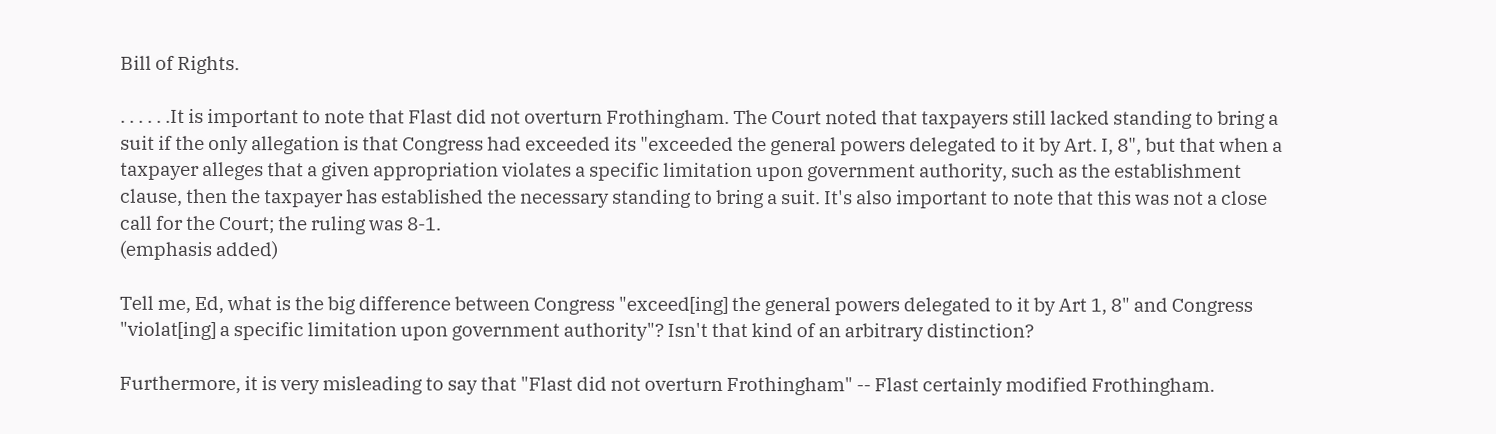Bill of Rights.

. . . . . .It is important to note that Flast did not overturn Frothingham. The Court noted that taxpayers still lacked standing to bring a suit if the only allegation is that Congress had exceeded its "exceeded the general powers delegated to it by Art. I, 8", but that when a taxpayer alleges that a given appropriation violates a specific limitation upon government authority, such as the establishment clause, then the taxpayer has established the necessary standing to bring a suit. It's also important to note that this was not a close call for the Court; the ruling was 8-1.
(emphasis added)

Tell me, Ed, what is the big difference between Congress "exceed[ing] the general powers delegated to it by Art 1, 8" and Congress "violat[ing] a specific limitation upon government authority"? Isn't that kind of an arbitrary distinction?

Furthermore, it is very misleading to say that "Flast did not overturn Frothingham" -- Flast certainly modified Frothingham.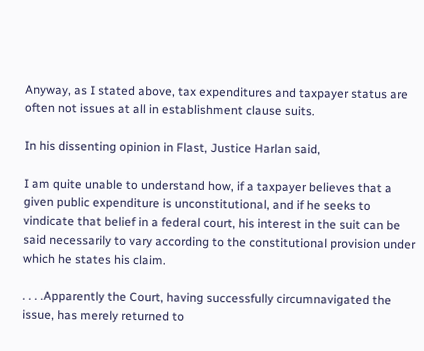Anyway, as I stated above, tax expenditures and taxpayer status are often not issues at all in establishment clause suits.

In his dissenting opinion in Flast, Justice Harlan said,

I am quite unable to understand how, if a taxpayer believes that a given public expenditure is unconstitutional, and if he seeks to vindicate that belief in a federal court, his interest in the suit can be said necessarily to vary according to the constitutional provision under which he states his claim.

. . . .Apparently the Court, having successfully circumnavigated the issue, has merely returned to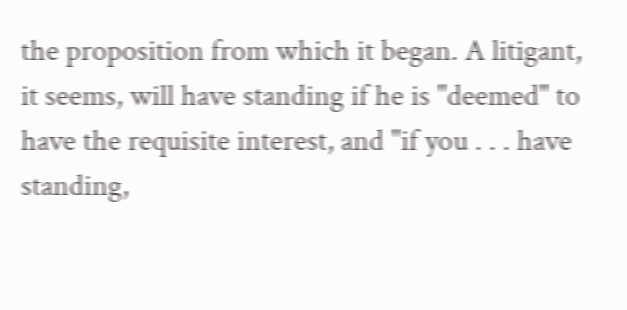the proposition from which it began. A litigant, it seems, will have standing if he is "deemed" to have the requisite interest, and "if you . . . have standing,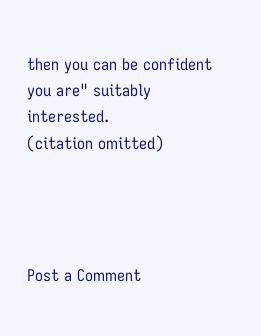then you can be confident you are" suitably interested.
(citation omitted)




Post a Comment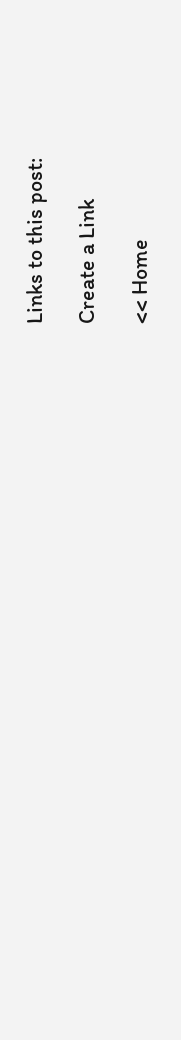Links to this post:

Create a Link

<< Home